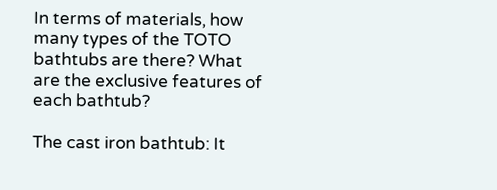In terms of materials, how many types of the TOTO bathtubs are there? What are the exclusive features of each bathtub?

The cast iron bathtub: It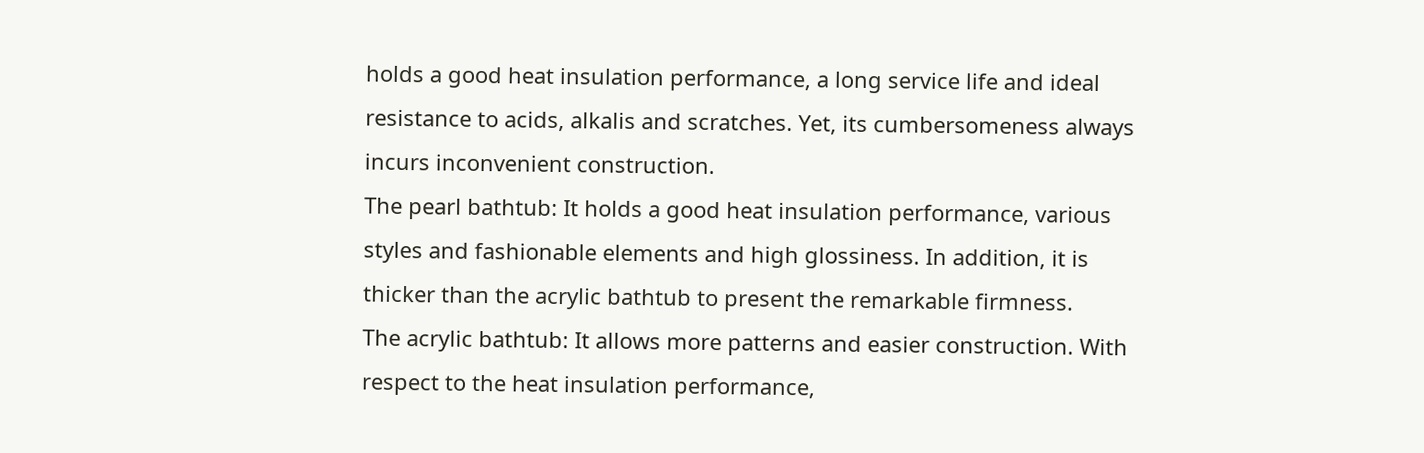holds a good heat insulation performance, a long service life and ideal resistance to acids, alkalis and scratches. Yet, its cumbersomeness always incurs inconvenient construction.
The pearl bathtub: It holds a good heat insulation performance, various styles and fashionable elements and high glossiness. In addition, it is thicker than the acrylic bathtub to present the remarkable firmness.
The acrylic bathtub: It allows more patterns and easier construction. With respect to the heat insulation performance,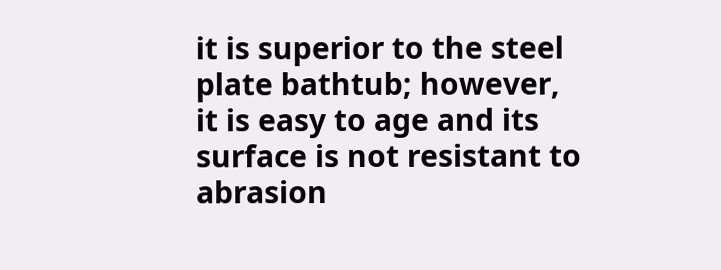it is superior to the steel plate bathtub; however, it is easy to age and its surface is not resistant to abrasion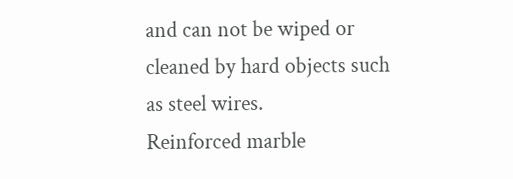and can not be wiped or cleaned by hard objects such as steel wires.
Reinforced marble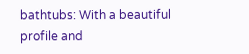bathtubs: With a beautiful profile and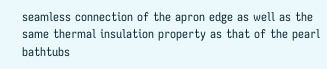seamless connection of the apron edge as well as the same thermal insulation property as that of the pearl bathtubs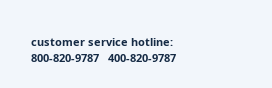customer service hotline: 800-820-9787   400-820-9787